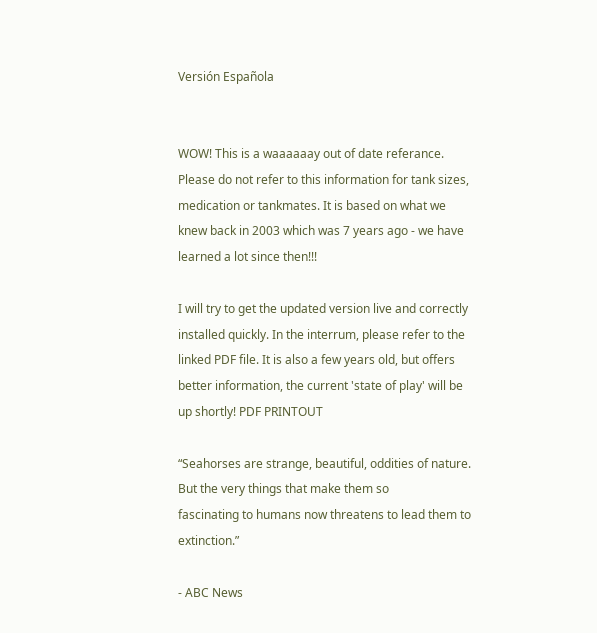Versión Española


WOW! This is a waaaaaay out of date referance. Please do not refer to this information for tank sizes, medication or tankmates. It is based on what we knew back in 2003 which was 7 years ago - we have learned a lot since then!!!

I will try to get the updated version live and correctly installed quickly. In the interrum, please refer to the linked PDF file. It is also a few years old, but offers better information, the current 'state of play' will be up shortly! PDF PRINTOUT

“Seahorses are strange, beautiful, oddities of nature. But the very things that make them so
fascinating to humans now threatens to lead them to extinction.”

- ABC News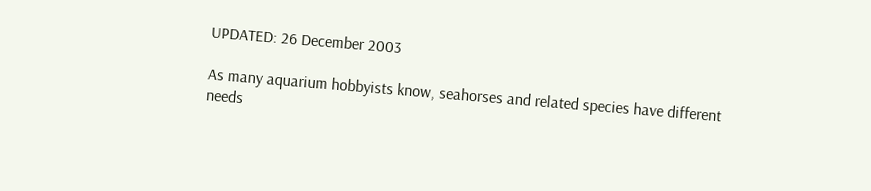UPDATED: 26 December 2003

As many aquarium hobbyists know, seahorses and related species have different needs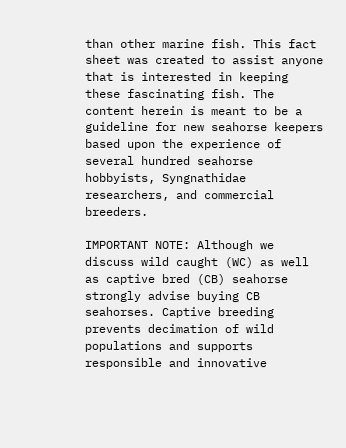than other marine fish. This fact sheet was created to assist anyone that is interested in keeping these fascinating fish. The content herein is meant to be a guideline for new seahorse keepers based upon the experience of several hundred seahorse hobbyists, Syngnathidae researchers, and commercial breeders.

IMPORTANT NOTE: Although we discuss wild caught (WC) as well as captive bred (CB) seahorse strongly advise buying CB seahorses. Captive breeding prevents decimation of wild populations and supports responsible and innovative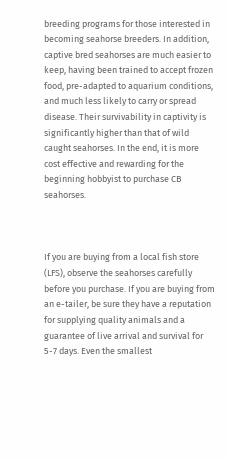breeding programs for those interested in becoming seahorse breeders. In addition, captive bred seahorses are much easier to keep, having been trained to accept frozen food, pre-adapted to aquarium conditions, and much less likely to carry or spread disease. Their survivability in captivity is significantly higher than that of wild caught seahorses. In the end, it is more cost effective and rewarding for the beginning hobbyist to purchase CB seahorses.



If you are buying from a local fish store (LFS), observe the seahorses carefully before you purchase. If you are buying from an e-tailer, be sure they have a reputation for supplying quality animals and a guarantee of live arrival and survival for 5-7 days. Even the smallest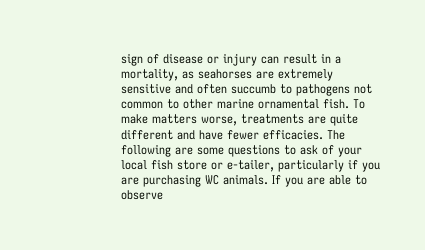sign of disease or injury can result in a mortality, as seahorses are extremely sensitive and often succumb to pathogens not common to other marine ornamental fish. To make matters worse, treatments are quite different and have fewer efficacies. The following are some questions to ask of your local fish store or e-tailer, particularly if you are purchasing WC animals. If you are able to observe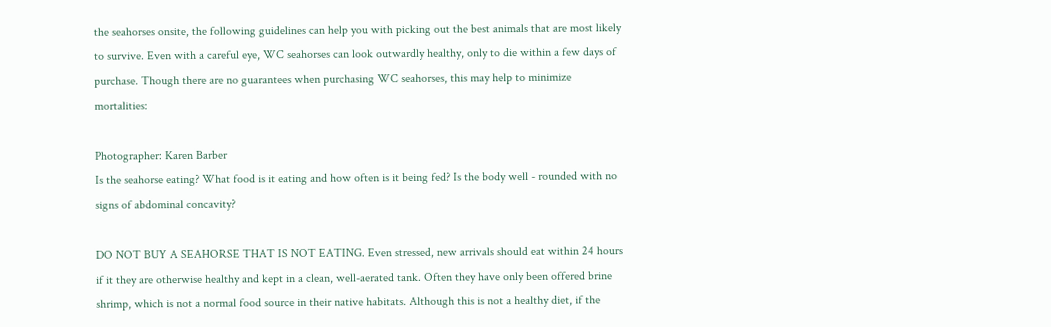the seahorses onsite, the following guidelines can help you with picking out the best animals that are most likely to survive. Even with a careful eye, WC seahorses can look outwardly healthy, only to die within a few days of purchase. Though there are no guarantees when purchasing WC seahorses, this may help to minimize mortalities:

Photographer: Karen Barber
Is the seahorse eating? What food is it eating and how often is it being fed? Is the body well - rounded with no signs of abdominal concavity?

DO NOT BUY A SEAHORSE THAT IS NOT EATING. Even stressed, new arrivals should eat within 24 hours if it they are otherwise healthy and kept in a clean, well-aerated tank. Often they have only been offered brine shrimp, which is not a normal food source in their native habitats. Although this is not a healthy diet, if the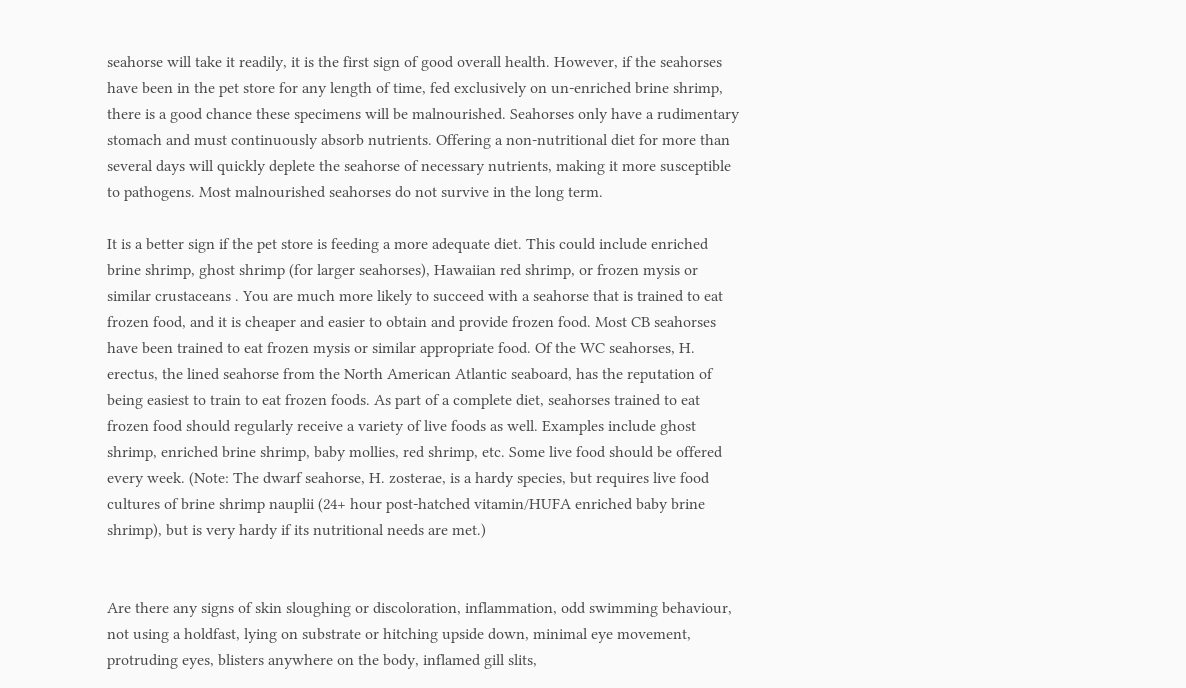seahorse will take it readily, it is the first sign of good overall health. However, if the seahorses have been in the pet store for any length of time, fed exclusively on un-enriched brine shrimp, there is a good chance these specimens will be malnourished. Seahorses only have a rudimentary stomach and must continuously absorb nutrients. Offering a non-nutritional diet for more than several days will quickly deplete the seahorse of necessary nutrients, making it more susceptible to pathogens. Most malnourished seahorses do not survive in the long term.

It is a better sign if the pet store is feeding a more adequate diet. This could include enriched brine shrimp, ghost shrimp (for larger seahorses), Hawaiian red shrimp, or frozen mysis or similar crustaceans . You are much more likely to succeed with a seahorse that is trained to eat frozen food, and it is cheaper and easier to obtain and provide frozen food. Most CB seahorses have been trained to eat frozen mysis or similar appropriate food. Of the WC seahorses, H. erectus, the lined seahorse from the North American Atlantic seaboard, has the reputation of being easiest to train to eat frozen foods. As part of a complete diet, seahorses trained to eat frozen food should regularly receive a variety of live foods as well. Examples include ghost shrimp, enriched brine shrimp, baby mollies, red shrimp, etc. Some live food should be offered every week. (Note: The dwarf seahorse, H. zosterae, is a hardy species, but requires live food cultures of brine shrimp nauplii (24+ hour post-hatched vitamin/HUFA enriched baby brine shrimp), but is very hardy if its nutritional needs are met.)


Are there any signs of skin sloughing or discoloration, inflammation, odd swimming behaviour, not using a holdfast, lying on substrate or hitching upside down, minimal eye movement, protruding eyes, blisters anywhere on the body, inflamed gill slits,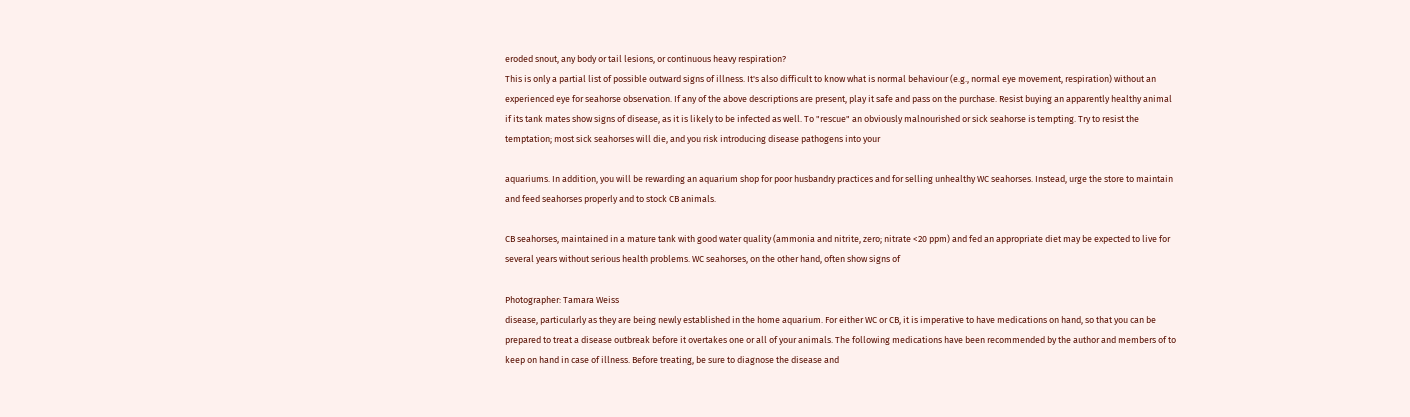eroded snout, any body or tail lesions, or continuous heavy respiration?
This is only a partial list of possible outward signs of illness. It's also difficult to know what is normal behaviour (e.g., normal eye movement, respiration) without an experienced eye for seahorse observation. If any of the above descriptions are present, play it safe and pass on the purchase. Resist buying an apparently healthy animal if its tank mates show signs of disease, as it is likely to be infected as well. To "rescue" an obviously malnourished or sick seahorse is tempting. Try to resist the temptation; most sick seahorses will die, and you risk introducing disease pathogens into your

aquariums. In addition, you will be rewarding an aquarium shop for poor husbandry practices and for selling unhealthy WC seahorses. Instead, urge the store to maintain and feed seahorses properly and to stock CB animals.

CB seahorses, maintained in a mature tank with good water quality (ammonia and nitrite, zero; nitrate <20 ppm) and fed an appropriate diet may be expected to live for several years without serious health problems. WC seahorses, on the other hand, often show signs of

Photographer: Tamara Weiss
disease, particularly as they are being newly established in the home aquarium. For either WC or CB, it is imperative to have medications on hand, so that you can be prepared to treat a disease outbreak before it overtakes one or all of your animals. The following medications have been recommended by the author and members of to keep on hand in case of illness. Before treating, be sure to diagnose the disease and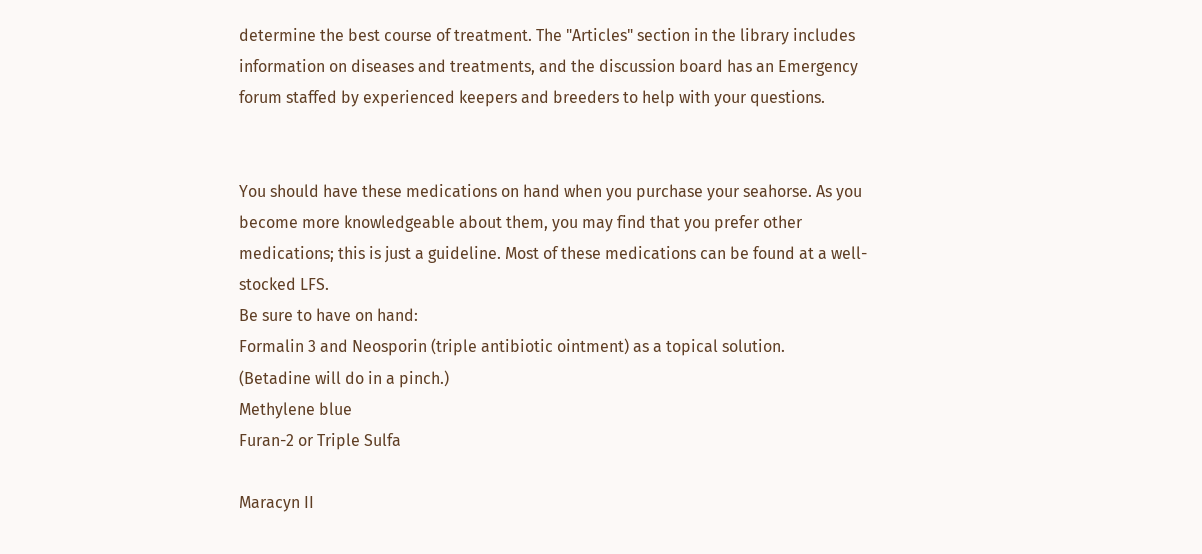determine the best course of treatment. The "Articles" section in the library includes information on diseases and treatments, and the discussion board has an Emergency forum staffed by experienced keepers and breeders to help with your questions.


You should have these medications on hand when you purchase your seahorse. As you become more knowledgeable about them, you may find that you prefer other medications; this is just a guideline. Most of these medications can be found at a well-stocked LFS.
Be sure to have on hand:
Formalin 3 and Neosporin (triple antibiotic ointment) as a topical solution.
(Betadine will do in a pinch.)
Methylene blue
Furan-2 or Triple Sulfa

Maracyn II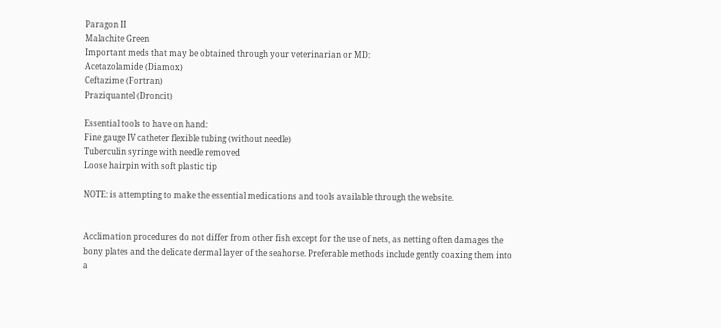Paragon II
Malachite Green
Important meds that may be obtained through your veterinarian or MD:
Acetazolamide (Diamox)
Ceftazime (Fortran)
Praziquantel (Droncit)

Essential tools to have on hand:
Fine gauge IV catheter flexible tubing (without needle)
Tuberculin syringe with needle removed
Loose hairpin with soft plastic tip

NOTE: is attempting to make the essential medications and tools available through the website.


Acclimation procedures do not differ from other fish except for the use of nets, as netting often damages the bony plates and the delicate dermal layer of the seahorse. Preferable methods include gently coaxing them into a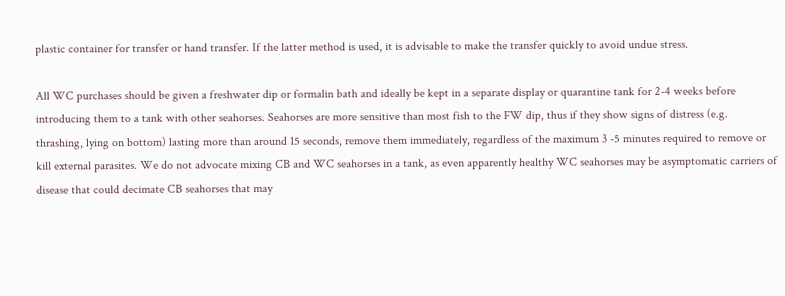plastic container for transfer or hand transfer. If the latter method is used, it is advisable to make the transfer quickly to avoid undue stress.

All WC purchases should be given a freshwater dip or formalin bath and ideally be kept in a separate display or quarantine tank for 2-4 weeks before introducing them to a tank with other seahorses. Seahorses are more sensitive than most fish to the FW dip, thus if they show signs of distress (e.g. thrashing, lying on bottom) lasting more than around 15 seconds, remove them immediately, regardless of the maximum 3 -5 minutes required to remove or kill external parasites. We do not advocate mixing CB and WC seahorses in a tank, as even apparently healthy WC seahorses may be asymptomatic carriers of disease that could decimate CB seahorses that may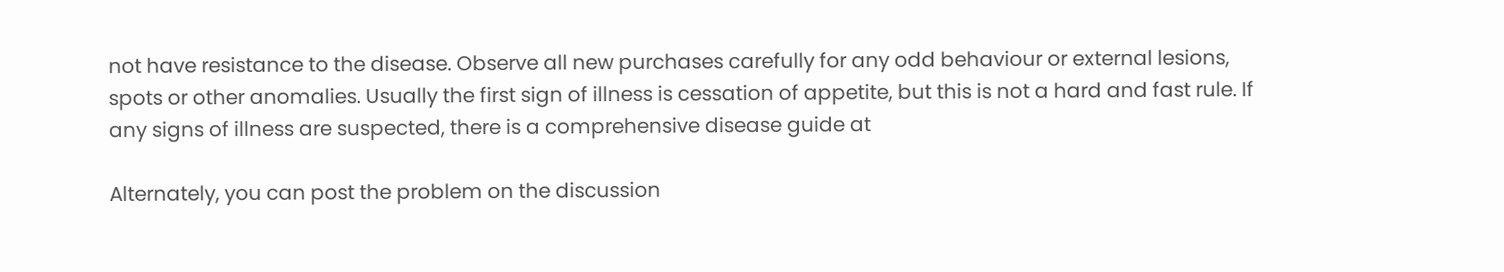not have resistance to the disease. Observe all new purchases carefully for any odd behaviour or external lesions, spots or other anomalies. Usually the first sign of illness is cessation of appetite, but this is not a hard and fast rule. If any signs of illness are suspected, there is a comprehensive disease guide at

Alternately, you can post the problem on the discussion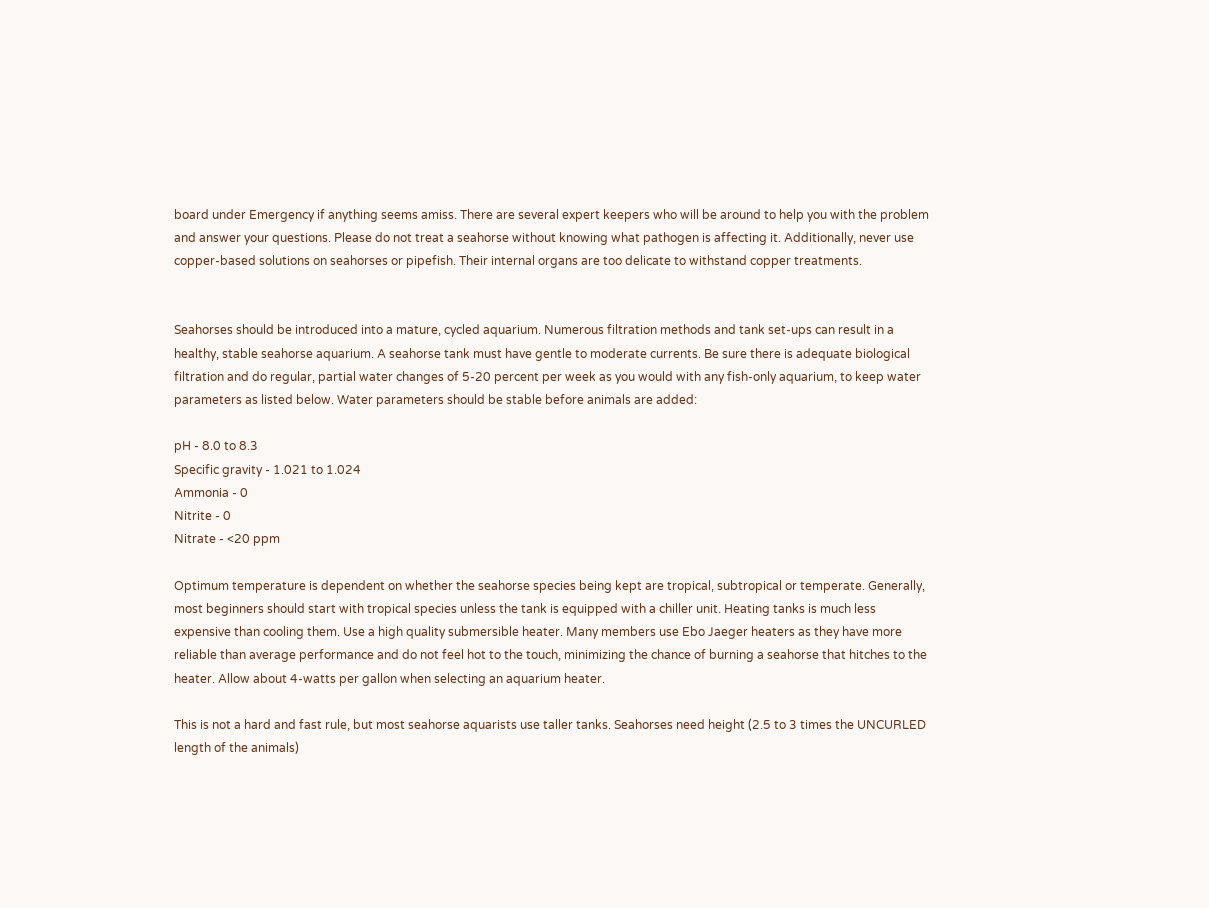board under Emergency if anything seems amiss. There are several expert keepers who will be around to help you with the problem and answer your questions. Please do not treat a seahorse without knowing what pathogen is affecting it. Additionally, never use copper-based solutions on seahorses or pipefish. Their internal organs are too delicate to withstand copper treatments.


Seahorses should be introduced into a mature, cycled aquarium. Numerous filtration methods and tank set-ups can result in a healthy, stable seahorse aquarium. A seahorse tank must have gentle to moderate currents. Be sure there is adequate biological filtration and do regular, partial water changes of 5-20 percent per week as you would with any fish-only aquarium, to keep water parameters as listed below. Water parameters should be stable before animals are added:

pH - 8.0 to 8.3
Specific gravity - 1.021 to 1.024
Ammonia - 0
Nitrite - 0
Nitrate - <20 ppm

Optimum temperature is dependent on whether the seahorse species being kept are tropical, subtropical or temperate. Generally, most beginners should start with tropical species unless the tank is equipped with a chiller unit. Heating tanks is much less expensive than cooling them. Use a high quality submersible heater. Many members use Ebo Jaeger heaters as they have more reliable than average performance and do not feel hot to the touch, minimizing the chance of burning a seahorse that hitches to the heater. Allow about 4-watts per gallon when selecting an aquarium heater.

This is not a hard and fast rule, but most seahorse aquarists use taller tanks. Seahorses need height (2.5 to 3 times the UNCURLED length of the animals)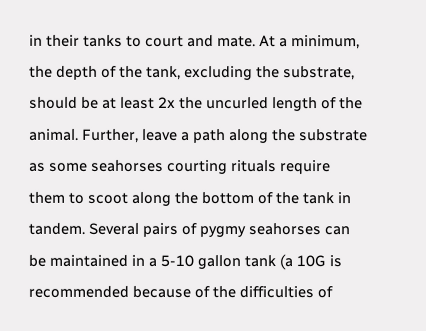in their tanks to court and mate. At a minimum, the depth of the tank, excluding the substrate, should be at least 2x the uncurled length of the animal. Further, leave a path along the substrate as some seahorses courting rituals require them to scoot along the bottom of the tank in tandem. Several pairs of pygmy seahorses can be maintained in a 5-10 gallon tank (a 10G is recommended because of the difficulties of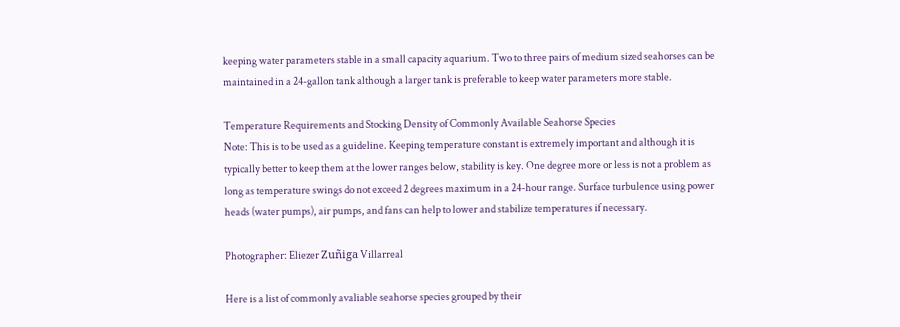keeping water parameters stable in a small capacity aquarium. Two to three pairs of medium sized seahorses can be maintained in a 24-gallon tank although a larger tank is preferable to keep water parameters more stable.

Temperature Requirements and Stocking Density of Commonly Available Seahorse Species
Note: This is to be used as a guideline. Keeping temperature constant is extremely important and although it is typically better to keep them at the lower ranges below, stability is key. One degree more or less is not a problem as long as temperature swings do not exceed 2 degrees maximum in a 24-hour range. Surface turbulence using power heads (water pumps), air pumps, and fans can help to lower and stabilize temperatures if necessary.

Photographer: Eliezer Zuñiga Villarreal

Here is a list of commonly avaliable seahorse species grouped by their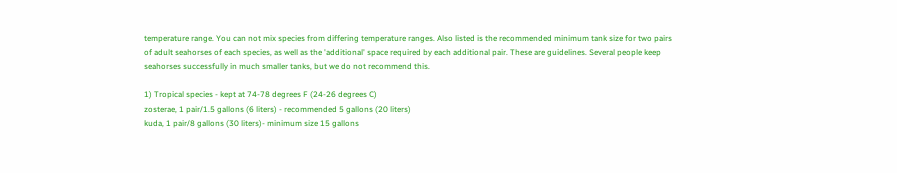temperature range. You can not mix species from differing temperature ranges. Also listed is the recommended minimum tank size for two pairs of adult seahorses of each species, as well as the 'additional' space required by each additional pair. These are guidelines. Several people keep seahorses successfully in much smaller tanks, but we do not recommend this.

1) Tropical species - kept at 74-78 degrees F (24-26 degrees C)
zosterae, 1 pair/1.5 gallons (6 liters) - recommended 5 gallons (20 liters)
kuda, 1 pair/8 gallons (30 liters)- minimum size 15 gallons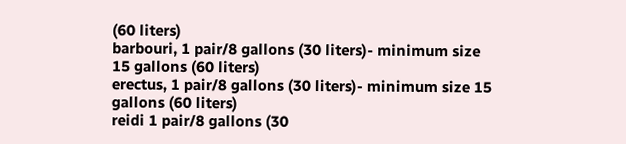(60 liters)
barbouri, 1 pair/8 gallons (30 liters)- minimum size 15 gallons (60 liters)
erectus, 1 pair/8 gallons (30 liters)- minimum size 15 gallons (60 liters)
reidi 1 pair/8 gallons (30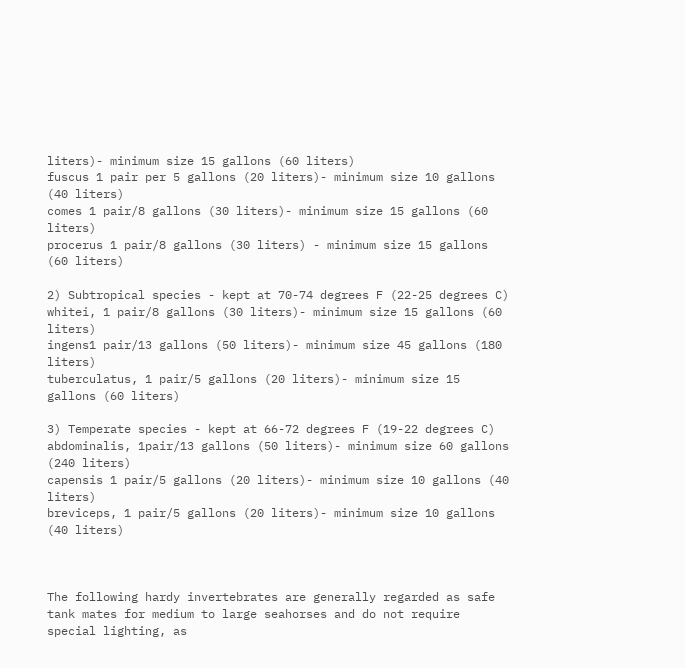liters)- minimum size 15 gallons (60 liters)
fuscus 1 pair per 5 gallons (20 liters)- minimum size 10 gallons (40 liters)
comes 1 pair/8 gallons (30 liters)- minimum size 15 gallons (60 liters)
procerus 1 pair/8 gallons (30 liters) - minimum size 15 gallons (60 liters)

2) Subtropical species - kept at 70-74 degrees F (22-25 degrees C)
whitei, 1 pair/8 gallons (30 liters)- minimum size 15 gallons (60 liters)
ingens1 pair/13 gallons (50 liters)- minimum size 45 gallons (180 liters)
tuberculatus, 1 pair/5 gallons (20 liters)- minimum size 15 gallons (60 liters)

3) Temperate species - kept at 66-72 degrees F (19-22 degrees C)
abdominalis, 1pair/13 gallons (50 liters)- minimum size 60 gallons (240 liters)
capensis 1 pair/5 gallons (20 liters)- minimum size 10 gallons (40 liters)
breviceps, 1 pair/5 gallons (20 liters)- minimum size 10 gallons (40 liters)



The following hardy invertebrates are generally regarded as safe tank mates for medium to large seahorses and do not require special lighting, as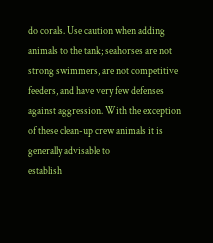do corals. Use caution when adding animals to the tank; seahorses are not strong swimmers, are not competitive feeders, and have very few defenses against aggression. With the exception of these clean-up crew animals it is generally advisable to
establish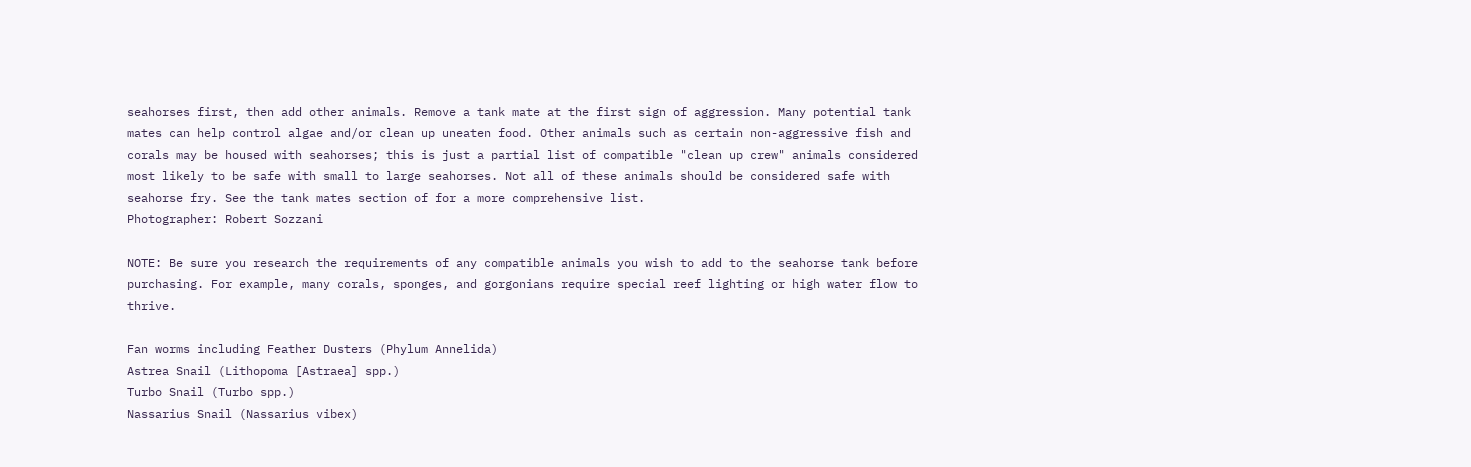seahorses first, then add other animals. Remove a tank mate at the first sign of aggression. Many potential tank mates can help control algae and/or clean up uneaten food. Other animals such as certain non-aggressive fish and corals may be housed with seahorses; this is just a partial list of compatible "clean up crew" animals considered most likely to be safe with small to large seahorses. Not all of these animals should be considered safe with seahorse fry. See the tank mates section of for a more comprehensive list.
Photographer: Robert Sozzani

NOTE: Be sure you research the requirements of any compatible animals you wish to add to the seahorse tank before purchasing. For example, many corals, sponges, and gorgonians require special reef lighting or high water flow to thrive.

Fan worms including Feather Dusters (Phylum Annelida)
Astrea Snail (Lithopoma [Astraea] spp.)
Turbo Snail (Turbo spp.)
Nassarius Snail (Nassarius vibex)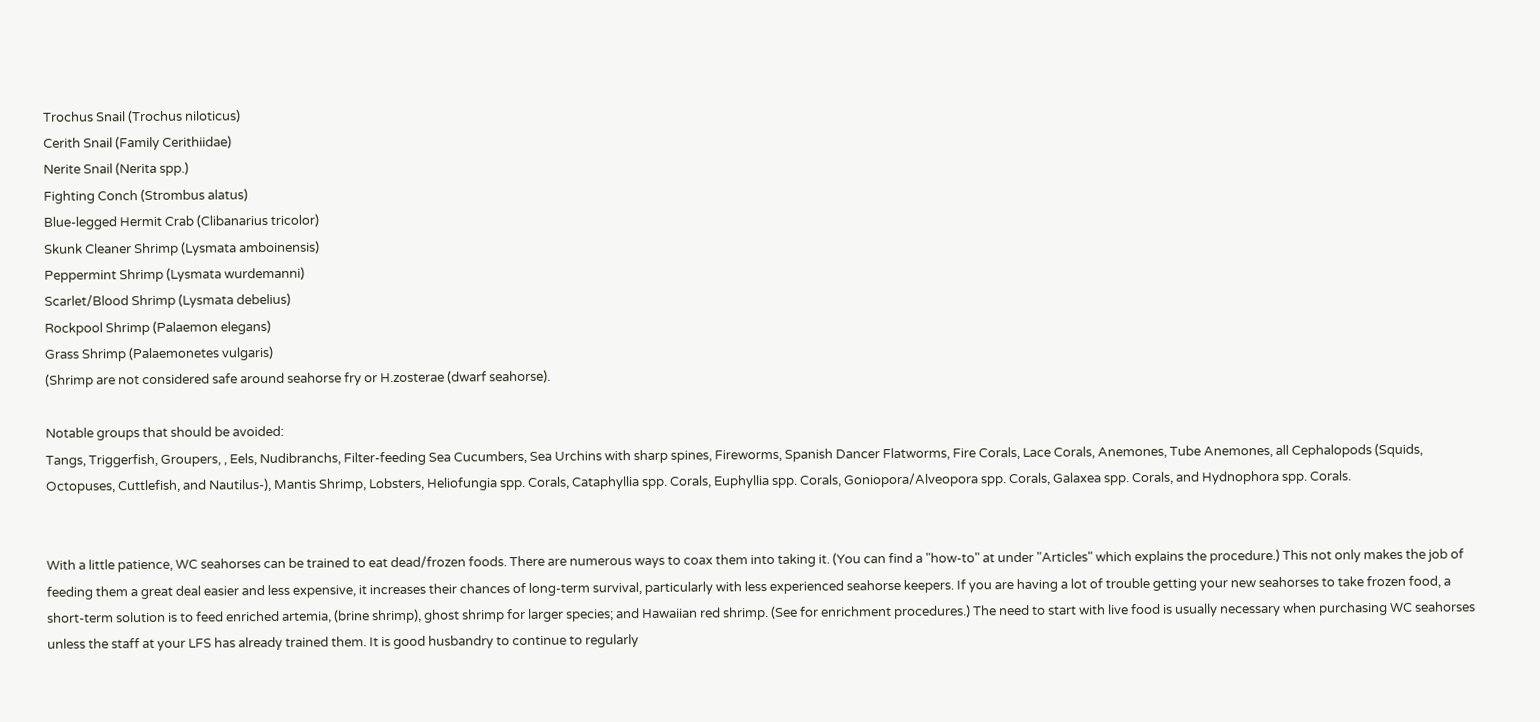Trochus Snail (Trochus niloticus)
Cerith Snail (Family Cerithiidae)
Nerite Snail (Nerita spp.)
Fighting Conch (Strombus alatus)
Blue-legged Hermit Crab (Clibanarius tricolor)
Skunk Cleaner Shrimp (Lysmata amboinensis)
Peppermint Shrimp (Lysmata wurdemanni)
Scarlet/Blood Shrimp (Lysmata debelius)
Rockpool Shrimp (Palaemon elegans)
Grass Shrimp (Palaemonetes vulgaris)
(Shrimp are not considered safe around seahorse fry or H.zosterae (dwarf seahorse).

Notable groups that should be avoided:
Tangs, Triggerfish, Groupers, , Eels, Nudibranchs, Filter-feeding Sea Cucumbers, Sea Urchins with sharp spines, Fireworms, Spanish Dancer Flatworms, Fire Corals, Lace Corals, Anemones, Tube Anemones, all Cephalopods (Squids, Octopuses, Cuttlefish, and Nautilus-), Mantis Shrimp, Lobsters, Heliofungia spp. Corals, Cataphyllia spp. Corals, Euphyllia spp. Corals, Goniopora/Alveopora spp. Corals, Galaxea spp. Corals, and Hydnophora spp. Corals.


With a little patience, WC seahorses can be trained to eat dead/frozen foods. There are numerous ways to coax them into taking it. (You can find a "how-to" at under "Articles" which explains the procedure.) This not only makes the job of feeding them a great deal easier and less expensive, it increases their chances of long-term survival, particularly with less experienced seahorse keepers. If you are having a lot of trouble getting your new seahorses to take frozen food, a short-term solution is to feed enriched artemia, (brine shrimp), ghost shrimp for larger species; and Hawaiian red shrimp. (See for enrichment procedures.) The need to start with live food is usually necessary when purchasing WC seahorses unless the staff at your LFS has already trained them. It is good husbandry to continue to regularly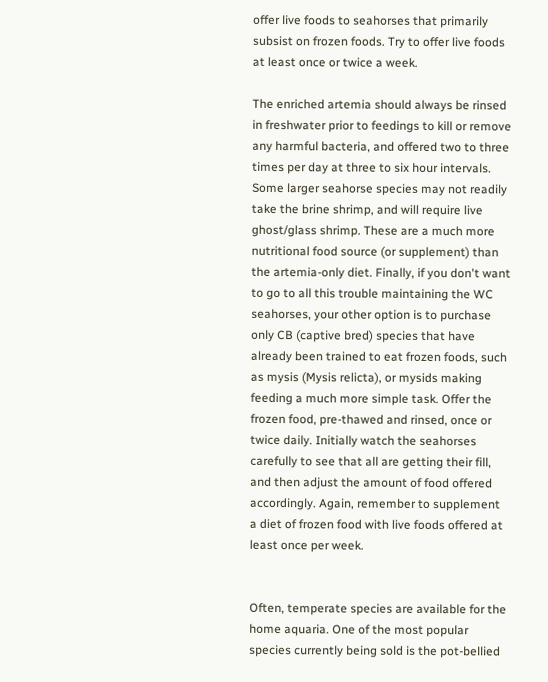offer live foods to seahorses that primarily subsist on frozen foods. Try to offer live foods at least once or twice a week.

The enriched artemia should always be rinsed in freshwater prior to feedings to kill or remove any harmful bacteria, and offered two to three times per day at three to six hour intervals. Some larger seahorse species may not readily take the brine shrimp, and will require live ghost/glass shrimp. These are a much more nutritional food source (or supplement) than the artemia-only diet. Finally, if you don't want to go to all this trouble maintaining the WC seahorses, your other option is to purchase only CB (captive bred) species that have already been trained to eat frozen foods, such as mysis (Mysis relicta), or mysids making feeding a much more simple task. Offer the frozen food, pre-thawed and rinsed, once or twice daily. Initially watch the seahorses carefully to see that all are getting their fill, and then adjust the amount of food offered accordingly. Again, remember to supplement a diet of frozen food with live foods offered at least once per week.


Often, temperate species are available for the home aquaria. One of the most popular species currently being sold is the pot-bellied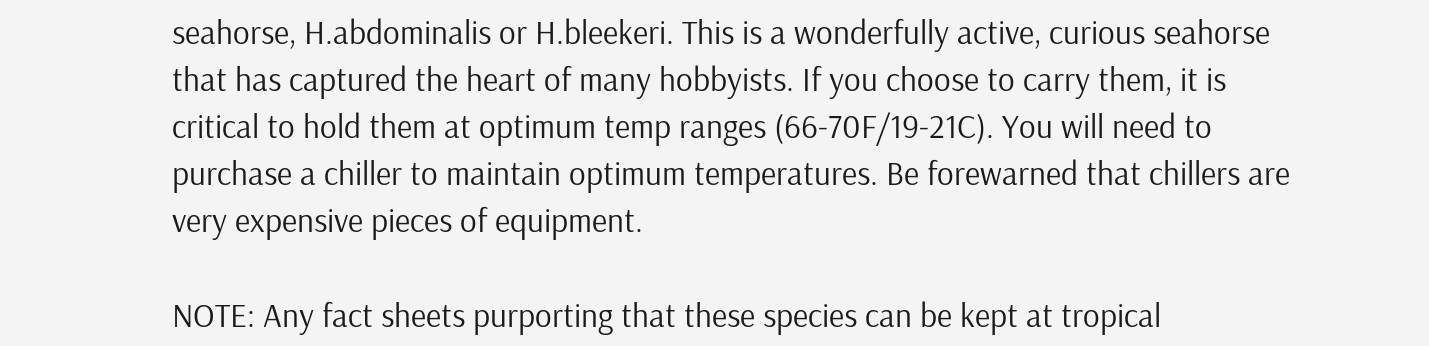seahorse, H.abdominalis or H.bleekeri. This is a wonderfully active, curious seahorse that has captured the heart of many hobbyists. If you choose to carry them, it is critical to hold them at optimum temp ranges (66-70F/19-21C). You will need to purchase a chiller to maintain optimum temperatures. Be forewarned that chillers are very expensive pieces of equipment.

NOTE: Any fact sheets purporting that these species can be kept at tropical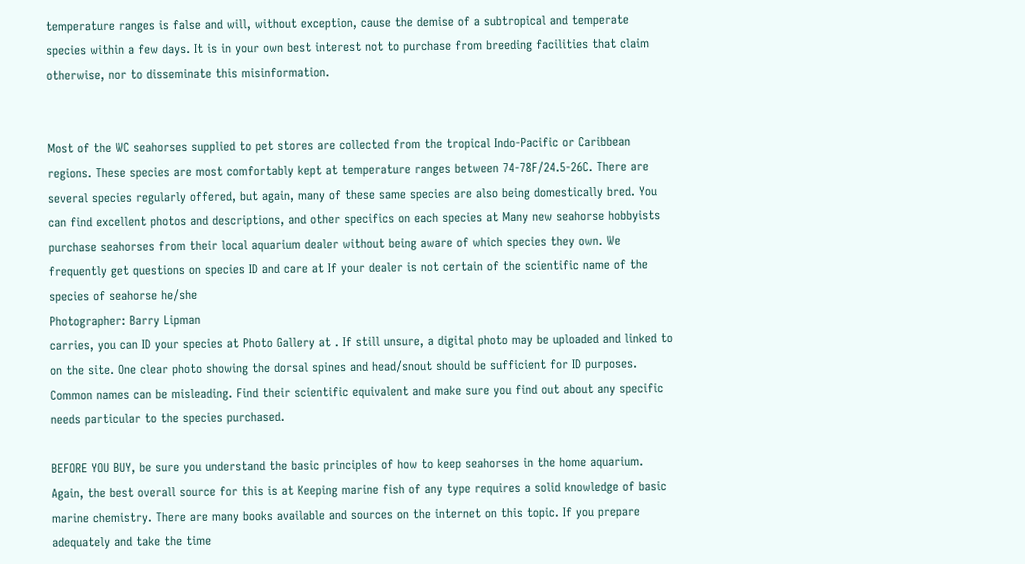temperature ranges is false and will, without exception, cause the demise of a subtropical and temperate species within a few days. It is in your own best interest not to purchase from breeding facilities that claim otherwise, nor to disseminate this misinformation.


Most of the WC seahorses supplied to pet stores are collected from the tropical Indo-Pacific or Caribbean regions. These species are most comfortably kept at temperature ranges between 74-78F/24.5-26C. There are several species regularly offered, but again, many of these same species are also being domestically bred. You can find excellent photos and descriptions, and other specifics on each species at Many new seahorse hobbyists purchase seahorses from their local aquarium dealer without being aware of which species they own. We frequently get questions on species ID and care at If your dealer is not certain of the scientific name of the species of seahorse he/she
Photographer: Barry Lipman
carries, you can ID your species at Photo Gallery at . If still unsure, a digital photo may be uploaded and linked to on the site. One clear photo showing the dorsal spines and head/snout should be sufficient for ID purposes. Common names can be misleading. Find their scientific equivalent and make sure you find out about any specific needs particular to the species purchased.

BEFORE YOU BUY, be sure you understand the basic principles of how to keep seahorses in the home aquarium. Again, the best overall source for this is at Keeping marine fish of any type requires a solid knowledge of basic marine chemistry. There are many books available and sources on the internet on this topic. If you prepare adequately and take the time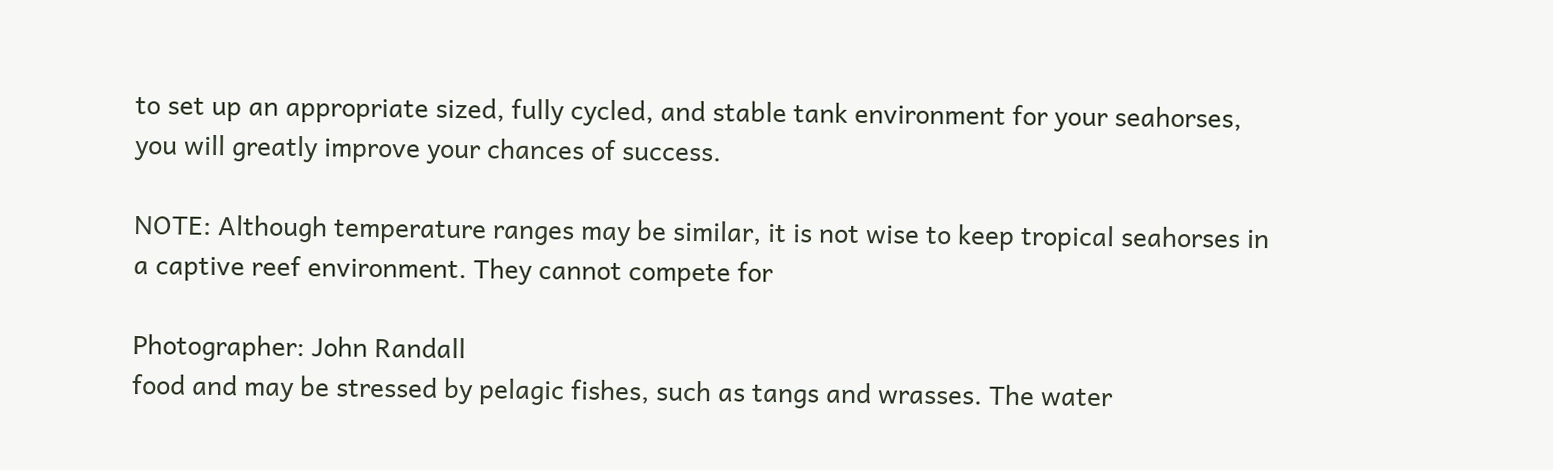to set up an appropriate sized, fully cycled, and stable tank environment for your seahorses, you will greatly improve your chances of success.

NOTE: Although temperature ranges may be similar, it is not wise to keep tropical seahorses in a captive reef environment. They cannot compete for

Photographer: John Randall
food and may be stressed by pelagic fishes, such as tangs and wrasses. The water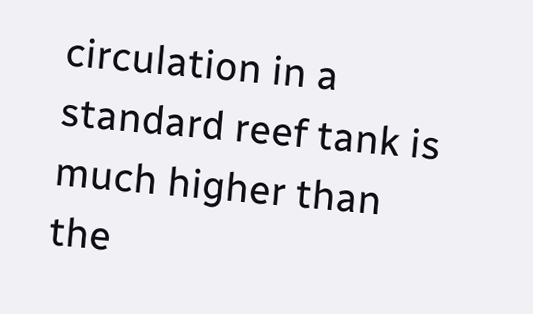circulation in a standard reef tank is much higher than the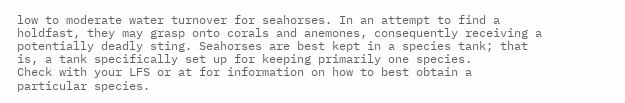low to moderate water turnover for seahorses. In an attempt to find a holdfast, they may grasp onto corals and anemones, consequently receiving a potentially deadly sting. Seahorses are best kept in a species tank; that is, a tank specifically set up for keeping primarily one species.
Check with your LFS or at for information on how to best obtain a particular species.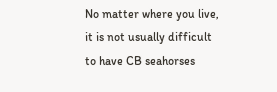No matter where you live, it is not usually difficult to have CB seahorses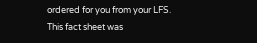ordered for you from your LFS.
This fact sheet was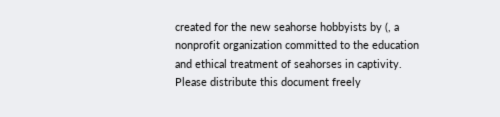created for the new seahorse hobbyists by (, a nonprofit organization committed to the education and ethical treatment of seahorses in captivity. Please distribute this document freely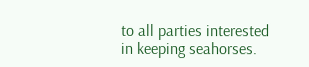to all parties interested in keeping seahorses.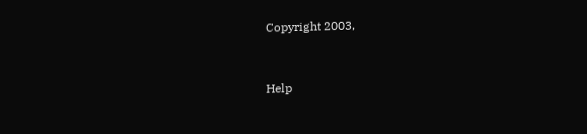Copyright 2003,


Help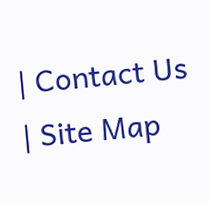| Contact Us | Site Map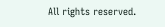All rights reserved.